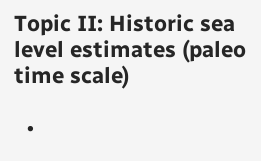Topic II: Historic sea level estimates (paleo time scale)

  •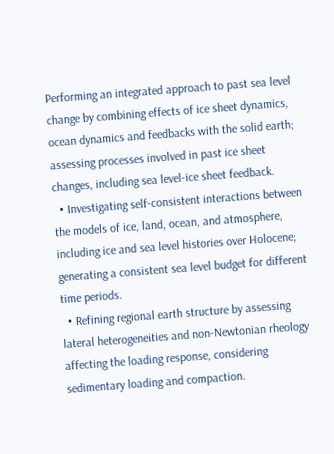Performing an integrated approach to past sea level change by combining effects of ice sheet dynamics, ocean dynamics and feedbacks with the solid earth; assessing processes involved in past ice sheet changes, including sea level-ice sheet feedback.
  • Investigating self-consistent interactions between the models of ice, land, ocean, and atmosphere, including ice and sea level histories over Holocene; generating a consistent sea level budget for different time periods.
  • Refining regional earth structure by assessing lateral heterogeneities and non-Newtonian rheology affecting the loading response, considering sedimentary loading and compaction.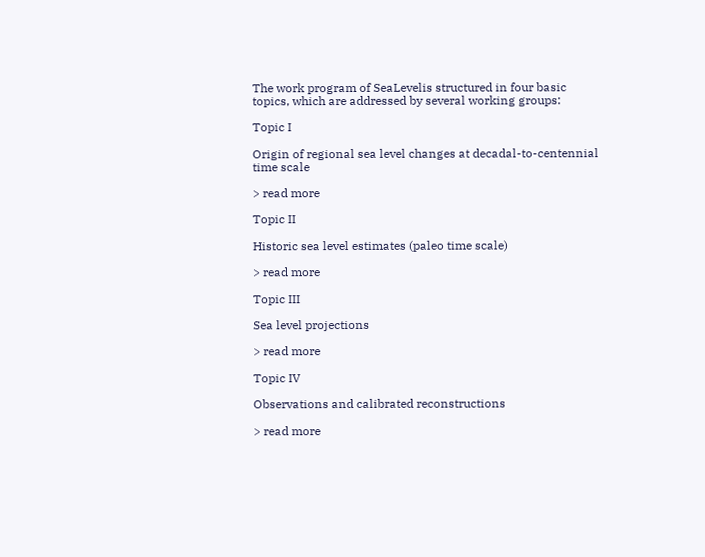The work program of SeaLevelis structured in four basic topics, which are addressed by several working groups:

Topic I

Origin of regional sea level changes at decadal-to-centennial time scale

> read more

Topic II

Historic sea level estimates (paleo time scale)

> read more

Topic III

Sea level projections

> read more

Topic IV

Observations and calibrated reconstructions

> read more